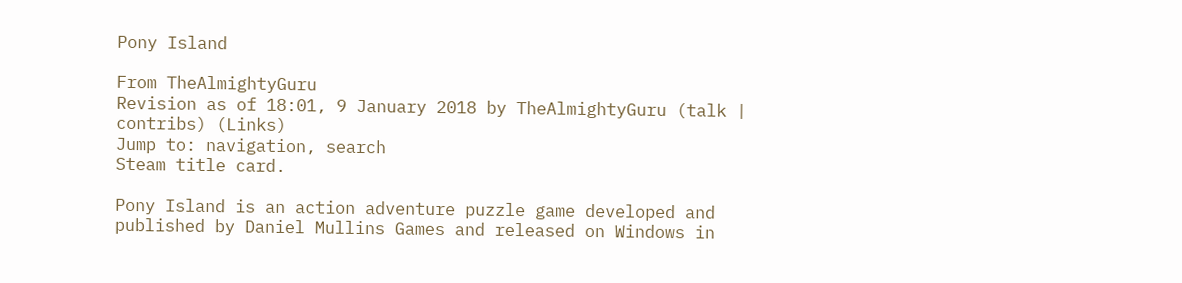Pony Island

From TheAlmightyGuru
Revision as of 18:01, 9 January 2018 by TheAlmightyGuru (talk | contribs) (Links)
Jump to: navigation, search
Steam title card.

Pony Island is an action adventure puzzle game developed and published by Daniel Mullins Games and released on Windows in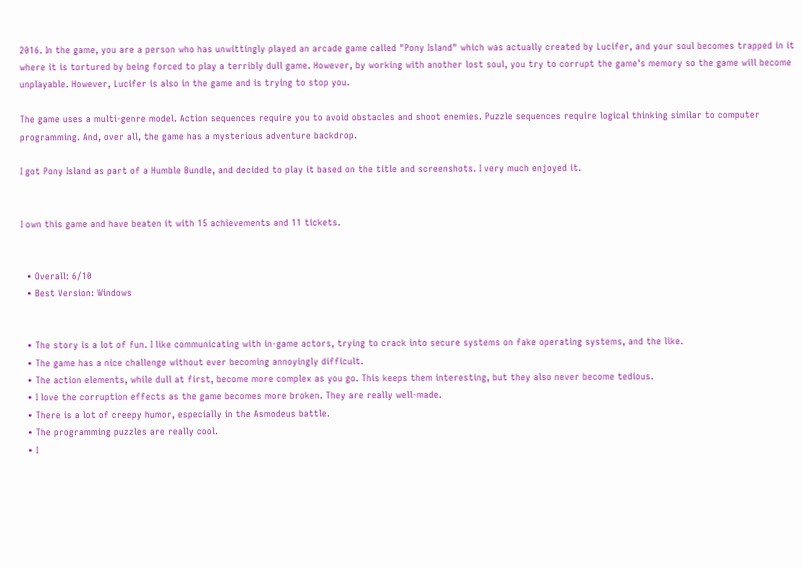2016. In the game, you are a person who has unwittingly played an arcade game called "Pony Island" which was actually created by Lucifer, and your soul becomes trapped in it where it is tortured by being forced to play a terribly dull game. However, by working with another lost soul, you try to corrupt the game's memory so the game will become unplayable. However, Lucifer is also in the game and is trying to stop you.

The game uses a multi-genre model. Action sequences require you to avoid obstacles and shoot enemies. Puzzle sequences require logical thinking similar to computer programming. And, over all, the game has a mysterious adventure backdrop.

I got Pony Island as part of a Humble Bundle, and decided to play it based on the title and screenshots. I very much enjoyed it.


I own this game and have beaten it with 15 achievements and 11 tickets.


  • Overall: 6/10
  • Best Version: Windows


  • The story is a lot of fun. I like communicating with in-game actors, trying to crack into secure systems on fake operating systems, and the like.
  • The game has a nice challenge without ever becoming annoyingly difficult.
  • The action elements, while dull at first, become more complex as you go. This keeps them interesting, but they also never become tedious.
  • I love the corruption effects as the game becomes more broken. They are really well-made.
  • There is a lot of creepy humor, especially in the Asmodeus battle.
  • The programming puzzles are really cool.
  • I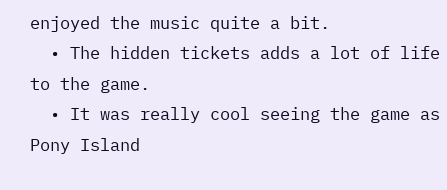enjoyed the music quite a bit.
  • The hidden tickets adds a lot of life to the game.
  • It was really cool seeing the game as Pony Island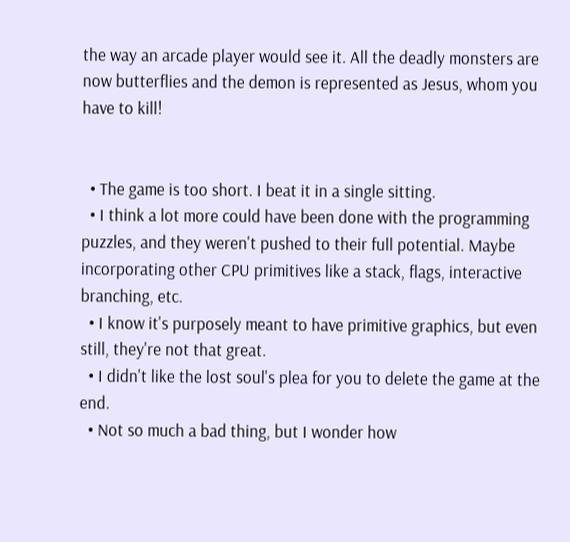the way an arcade player would see it. All the deadly monsters are now butterflies and the demon is represented as Jesus, whom you have to kill!


  • The game is too short. I beat it in a single sitting.
  • I think a lot more could have been done with the programming puzzles, and they weren't pushed to their full potential. Maybe incorporating other CPU primitives like a stack, flags, interactive branching, etc.
  • I know it's purposely meant to have primitive graphics, but even still, they're not that great.
  • I didn't like the lost soul's plea for you to delete the game at the end.
  • Not so much a bad thing, but I wonder how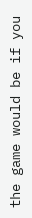the game would be if you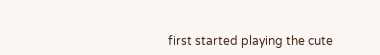first started playing the cute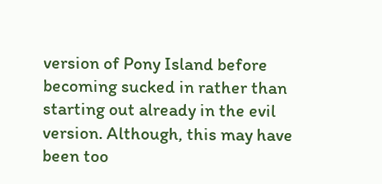version of Pony Island before becoming sucked in rather than starting out already in the evil version. Although, this may have been too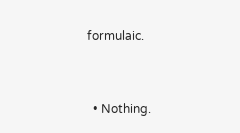formulaic.


  • Nothing.